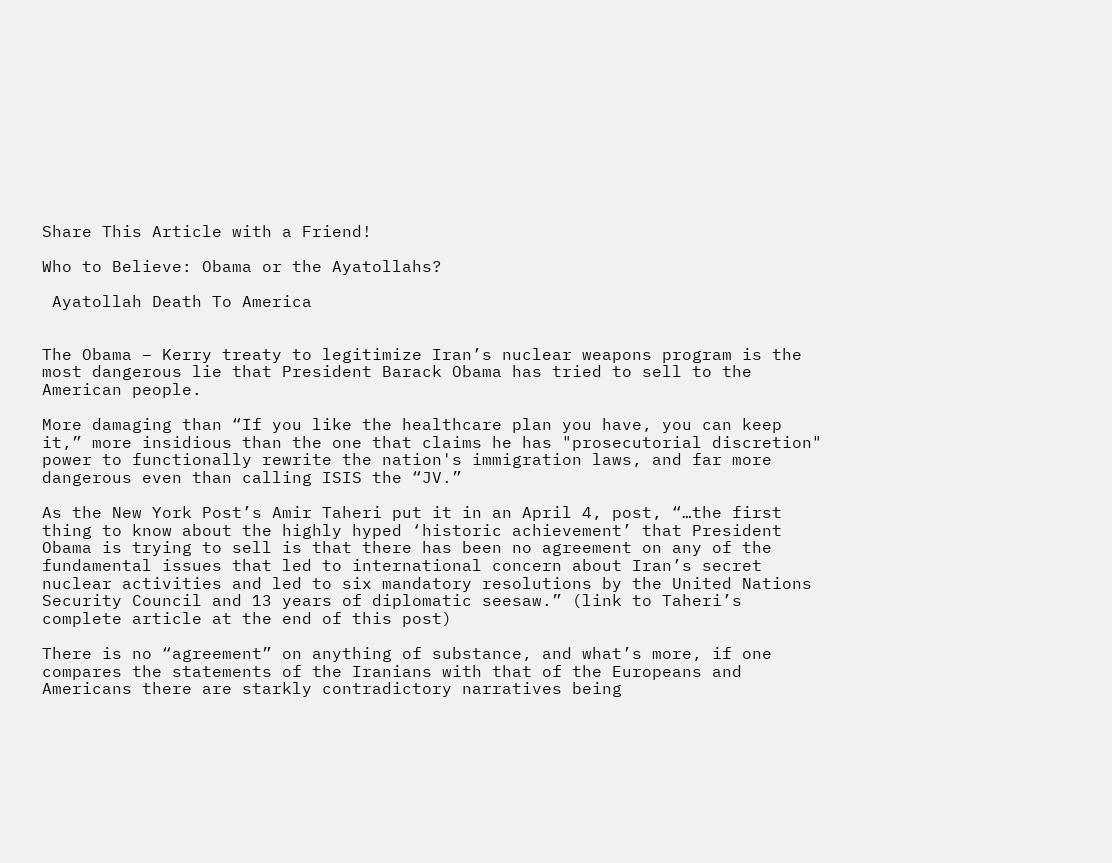Share This Article with a Friend!

Who to Believe: Obama or the Ayatollahs?

 Ayatollah Death To America


The Obama – Kerry treaty to legitimize Iran’s nuclear weapons program is the most dangerous lie that President Barack Obama has tried to sell to the American people.

More damaging than “If you like the healthcare plan you have, you can keep it,” more insidious than the one that claims he has "prosecutorial discretion" power to functionally rewrite the nation's immigration laws, and far more dangerous even than calling ISIS the “JV.”

As the New York Post’s Amir Taheri put it in an April 4, post, “…the first thing to know about the highly hyped ‘historic achievement’ that President Obama is trying to sell is that there has been no agreement on any of the fundamental issues that led to international concern about Iran’s secret nuclear activities and led to six mandatory resolutions by the United Nations Security Council and 13 years of diplomatic seesaw.” (link to Taheri’s complete article at the end of this post)

There is no “agreement” on anything of substance, and what’s more, if one compares the statements of the Iranians with that of the Europeans and Americans there are starkly contradictory narratives being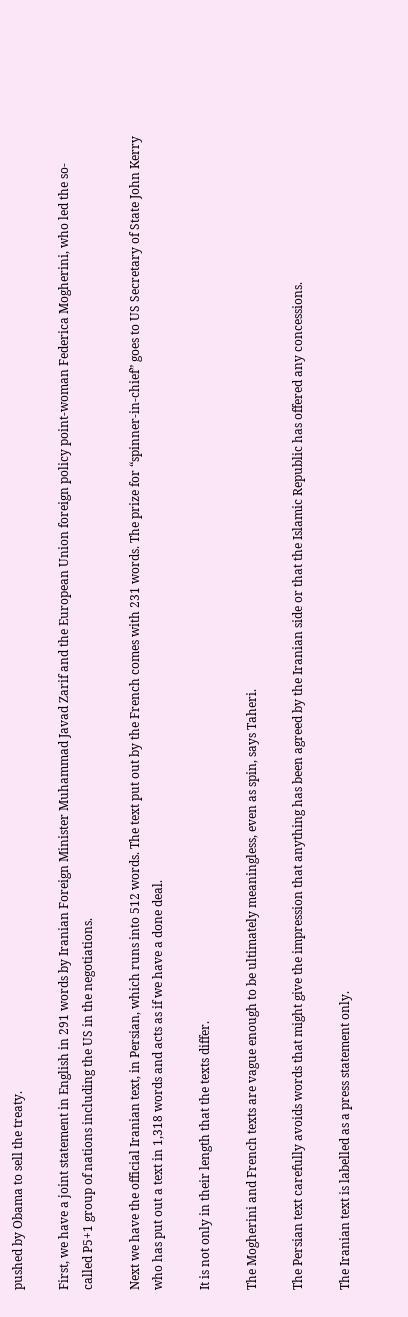pushed by Obama to sell the treaty.

First, we have a joint statement in English in 291 words by Iranian Foreign Minister Muhammad Javad Zarif and the European Union foreign policy point-woman Federica Mogherini, who led the so-called P5+1 group of nations including the US in the negotiations.

Next we have the official Iranian text, in Persian, which runs into 512 words. The text put out by the French comes with 231 words. The prize for “spinner-in-chief” goes to US Secretary of State John Kerry who has put out a text in 1,318 words and acts as if we have a done deal.

It is not only in their length that the texts differ.

The Mogherini and French texts are vague enough to be ultimately meaningless, even as spin, says Taheri.

The Persian text carefully avoids words that might give the impression that anything has been agreed by the Iranian side or that the Islamic Republic has offered any concessions.

The Iranian text is labelled as a press statement only.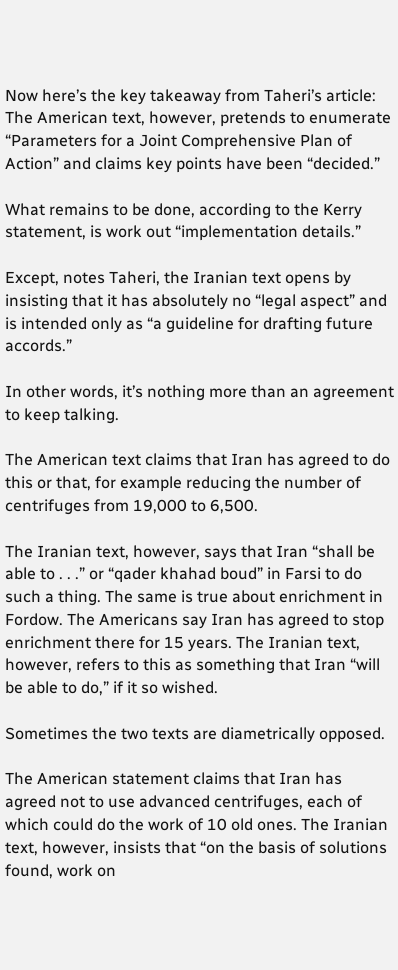Now here’s the key takeaway from Taheri’s article: The American text, however, pretends to enumerate “Parameters for a Joint Comprehensive Plan of Action” and claims key points have been “decided.”

What remains to be done, according to the Kerry statement, is work out “implementation details.”

Except, notes Taheri, the Iranian text opens by insisting that it has absolutely no “legal aspect” and is intended only as “a guideline for drafting future accords.”

In other words, it’s nothing more than an agreement to keep talking.

The American text claims that Iran has agreed to do this or that, for example reducing the number of centrifuges from 19,000 to 6,500.

The Iranian text, however, says that Iran “shall be able to . . .” or “qader khahad boud” in Farsi to do such a thing. The same is true about enrichment in Fordow. The Americans say Iran has agreed to stop enrichment there for 15 years. The Iranian text, however, refers to this as something that Iran “will be able to do,” if it so wished.

Sometimes the two texts are diametrically opposed.

The American statement claims that Iran has agreed not to use advanced centrifuges, each of which could do the work of 10 old ones. The Iranian text, however, insists that “on the basis of solutions found, work on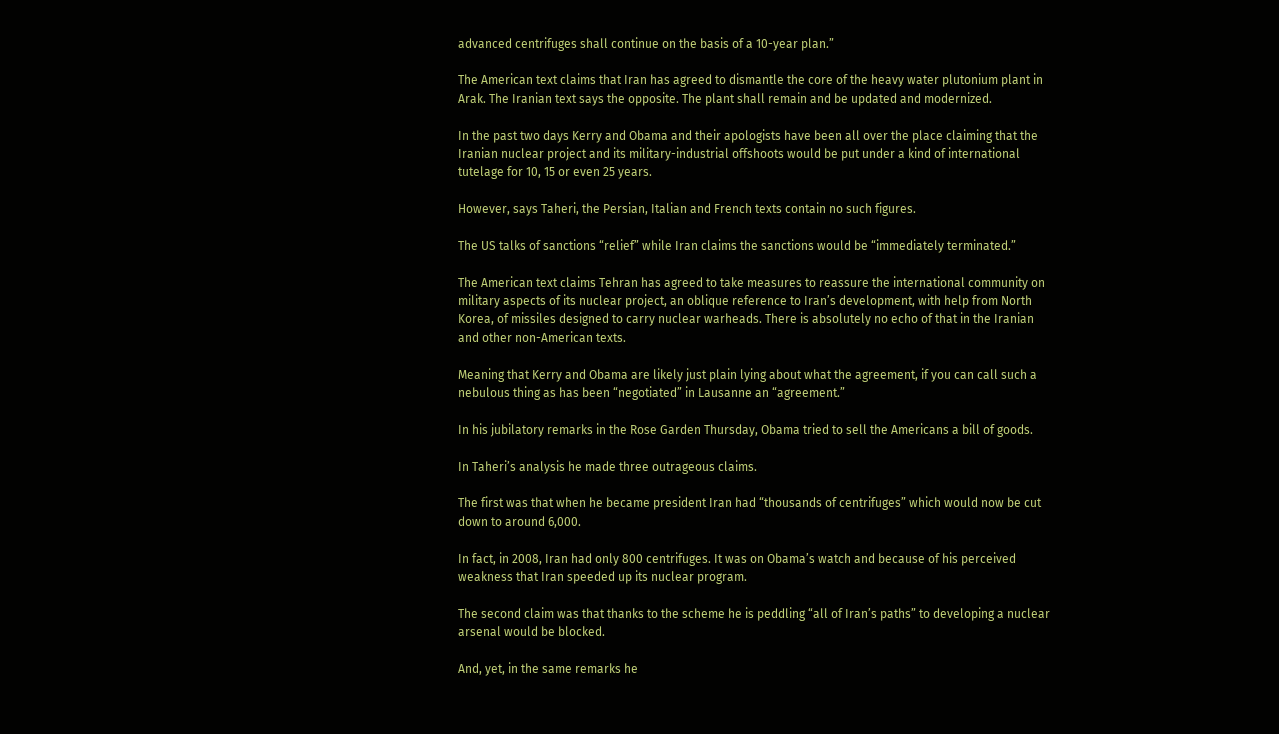advanced centrifuges shall continue on the basis of a 10-year plan.”

The American text claims that Iran has agreed to dismantle the core of the heavy water plutonium plant in Arak. The Iranian text says the opposite. The plant shall remain and be updated and modernized.

In the past two days Kerry and Obama and their apologists have been all over the place claiming that the Iranian nuclear project and its military-industrial offshoots would be put under a kind of international tutelage for 10, 15 or even 25 years.

However, says Taheri, the Persian, Italian and French texts contain no such figures.

The US talks of sanctions “relief” while Iran claims the sanctions would be “immediately terminated.”

The American text claims Tehran has agreed to take measures to reassure the international community on military aspects of its nuclear project, an oblique reference to Iran’s development, with help from North Korea, of missiles designed to carry nuclear warheads. There is absolutely no echo of that in the Iranian and other non-American texts.

Meaning that Kerry and Obama are likely just plain lying about what the agreement, if you can call such a nebulous thing as has been “negotiated” in Lausanne an “agreement.”

In his jubilatory remarks in the Rose Garden Thursday, Obama tried to sell the Americans a bill of goods.

In Taheri’s analysis he made three outrageous claims.

The first was that when he became president Iran had “thousands of centrifuges” which would now be cut down to around 6,000.

In fact, in 2008, Iran had only 800 centrifuges. It was on Obama’s watch and because of his perceived weakness that Iran speeded up its nuclear program.

The second claim was that thanks to the scheme he is peddling “all of Iran’s paths” to developing a nuclear arsenal would be blocked.

And, yet, in the same remarks he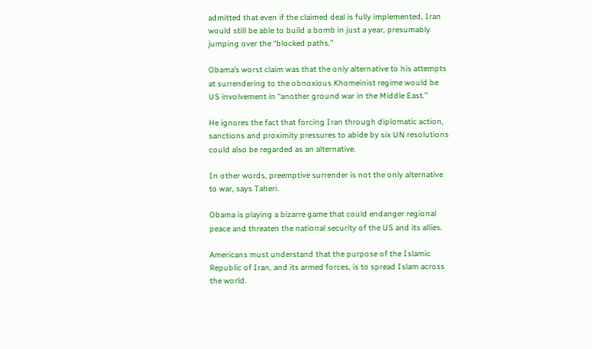admitted that even if the claimed deal is fully implemented, Iran would still be able to build a bomb in just a year, presumably jumping over the “blocked paths.”

Obama’s worst claim was that the only alternative to his attempts at surrendering to the obnoxious Khomeinist regime would be US involvement in “another ground war in the Middle East.”

He ignores the fact that forcing Iran through diplomatic action, sanctions and proximity pressures to abide by six UN resolutions could also be regarded as an alternative.

In other words, preemptive surrender is not the only alternative to war, says Taheri.

Obama is playing a bizarre game that could endanger regional peace and threaten the national security of the US and its allies.

Americans must understand that the purpose of the Islamic Republic of Iran, and its armed forces, is to spread Islam across the world.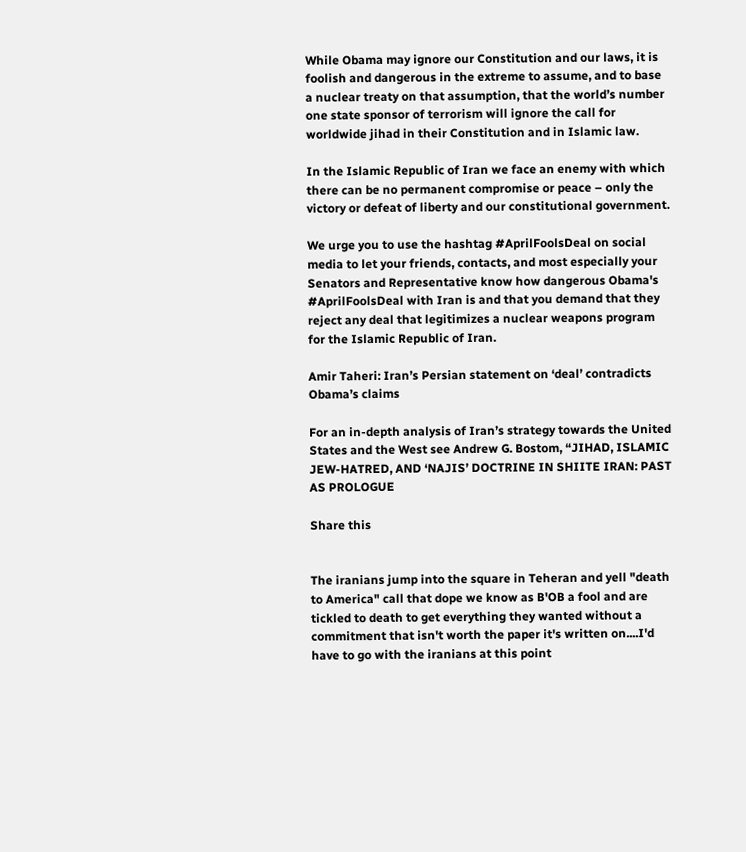While Obama may ignore our Constitution and our laws, it is foolish and dangerous in the extreme to assume, and to base a nuclear treaty on that assumption, that the world’s number one state sponsor of terrorism will ignore the call for worldwide jihad in their Constitution and in Islamic law.

In the Islamic Republic of Iran we face an enemy with which there can be no permanent compromise or peace – only the victory or defeat of liberty and our constitutional government.

We urge you to use the hashtag #AprilFoolsDeal on social media to let your friends, contacts, and most especially your Senators and Representative know how dangerous Obama's #AprilFoolsDeal with Iran is and that you demand that they reject any deal that legitimizes a nuclear weapons program for the Islamic Republic of Iran.

Amir Taheri: Iran’s Persian statement on ‘deal’ contradicts Obama’s claims

For an in-depth analysis of Iran’s strategy towards the United States and the West see Andrew G. Bostom, “JIHAD, ISLAMIC JEW-HATRED, AND ‘NAJIS’ DOCTRINE IN SHIITE IRAN: PAST AS PROLOGUE

Share this


The iranians jump into the square in Teheran and yell "death to America" call that dope we know as B'OB a fool and are tickled to death to get everything they wanted without a commitment that isn't worth the paper it's written on....I'd have to go with the iranians at this point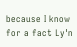because I know for a fact Ly'n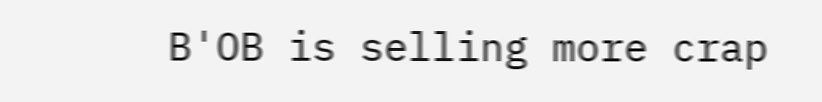B'OB is selling more crap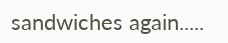sandwiches again.....